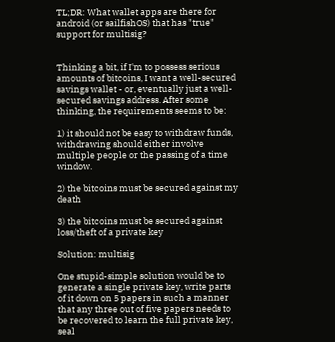TL;DR: What wallet apps are there for android (or sailfishOS) that has "true" support for multisig?


Thinking a bit, if I'm to possess serious amounts of bitcoins, I want a well-secured savings wallet - or, eventually just a well-secured savings address. After some thinking, the requirements seems to be:

1) it should not be easy to withdraw funds, withdrawing should either involve multiple people or the passing of a time window.

2) the bitcoins must be secured against my death

3) the bitcoins must be secured against loss/theft of a private key

Solution: multisig

One stupid-simple solution would be to generate a single private key, write parts of it down on 5 papers in such a manner that any three out of five papers needs to be recovered to learn the full private key, seal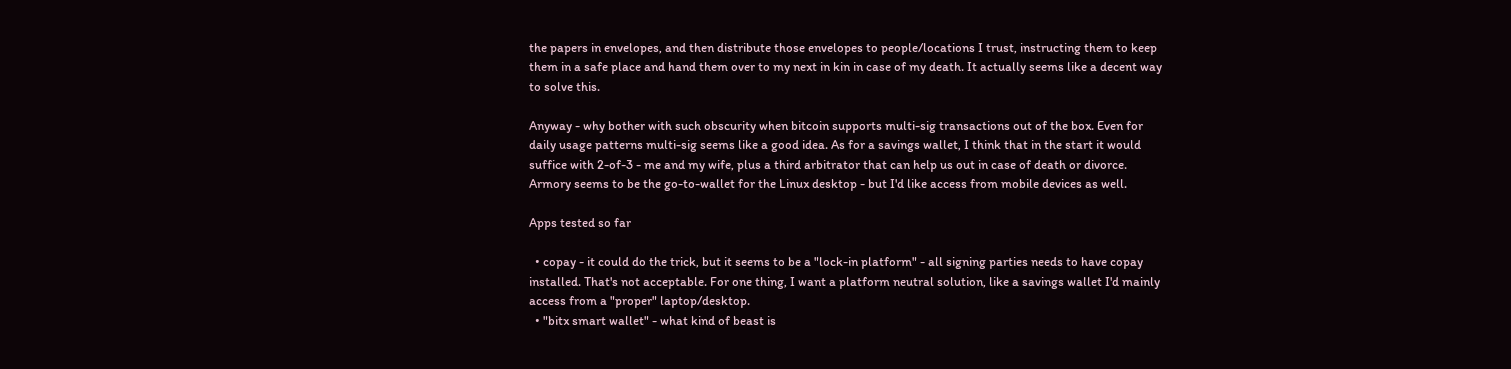the papers in envelopes, and then distribute those envelopes to people/locations I trust, instructing them to keep them in a safe place and hand them over to my next in kin in case of my death. It actually seems like a decent way to solve this.

Anyway - why bother with such obscurity when bitcoin supports multi-sig transactions out of the box. Even for daily usage patterns multi-sig seems like a good idea. As for a savings wallet, I think that in the start it would suffice with 2-of-3 - me and my wife, plus a third arbitrator that can help us out in case of death or divorce. Armory seems to be the go-to-wallet for the Linux desktop - but I'd like access from mobile devices as well.

Apps tested so far

  • copay - it could do the trick, but it seems to be a "lock-in platform" - all signing parties needs to have copay installed. That's not acceptable. For one thing, I want a platform neutral solution, like a savings wallet I'd mainly access from a "proper" laptop/desktop.
  • "bitx smart wallet" - what kind of beast is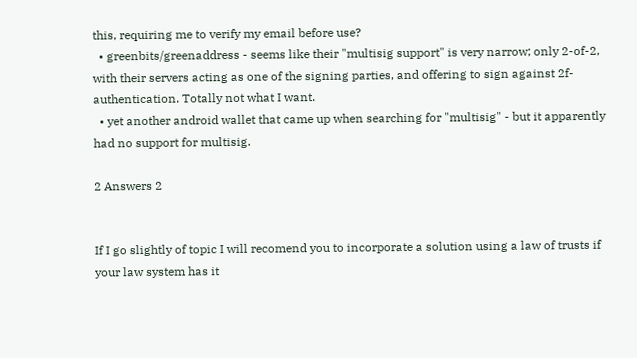this, requiring me to verify my email before use?
  • greenbits/greenaddress - seems like their "multisig support" is very narrow; only 2-of-2, with their servers acting as one of the signing parties, and offering to sign against 2f-authentication. Totally not what I want.
  • yet another android wallet that came up when searching for "multisig" - but it apparently had no support for multisig.

2 Answers 2


If I go slightly of topic I will recomend you to incorporate a solution using a law of trusts if your law system has it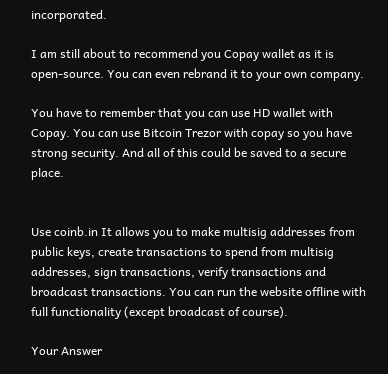incorporated.

I am still about to recommend you Copay wallet as it is open-source. You can even rebrand it to your own company.

You have to remember that you can use HD wallet with Copay. You can use Bitcoin Trezor with copay so you have strong security. And all of this could be saved to a secure place.


Use coinb.in It allows you to make multisig addresses from public keys, create transactions to spend from multisig addresses, sign transactions, verify transactions and broadcast transactions. You can run the website offline with full functionality (except broadcast of course).

Your Answer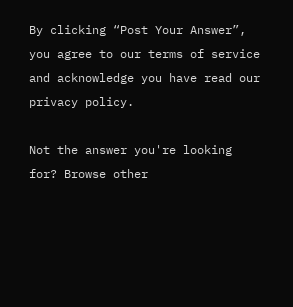By clicking “Post Your Answer”, you agree to our terms of service and acknowledge you have read our privacy policy.

Not the answer you're looking for? Browse other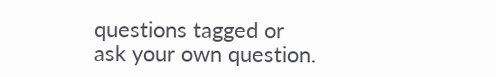questions tagged or ask your own question.